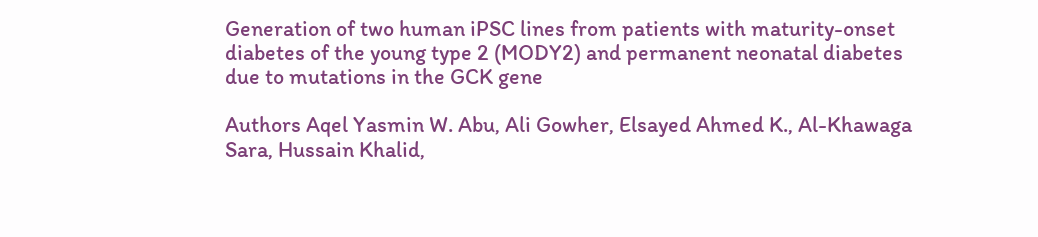Generation of two human iPSC lines from patients with maturity-onset diabetes of the young type 2 (MODY2) and permanent neonatal diabetes due to mutations in the GCK gene

Authors Aqel Yasmin W. Abu, Ali Gowher, Elsayed Ahmed K., Al-Khawaga Sara, Hussain Khalid,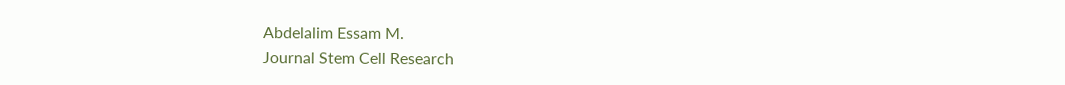Abdelalim Essam M.
Journal Stem Cell Research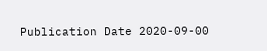Publication Date 2020-09-00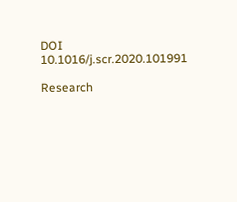DOI 10.1016/j.scr.2020.101991

Research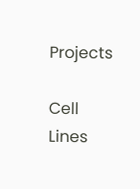Projects

Cell Lines